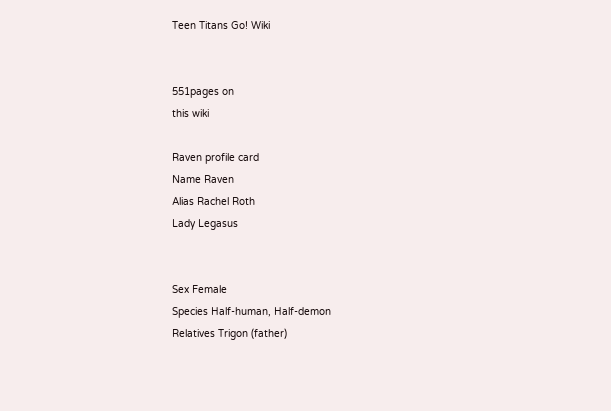Teen Titans Go! Wiki


551pages on
this wiki

Raven profile card
Name Raven
Alias Rachel Roth
Lady Legasus


Sex Female
Species Half-human, Half-demon
Relatives Trigon (father)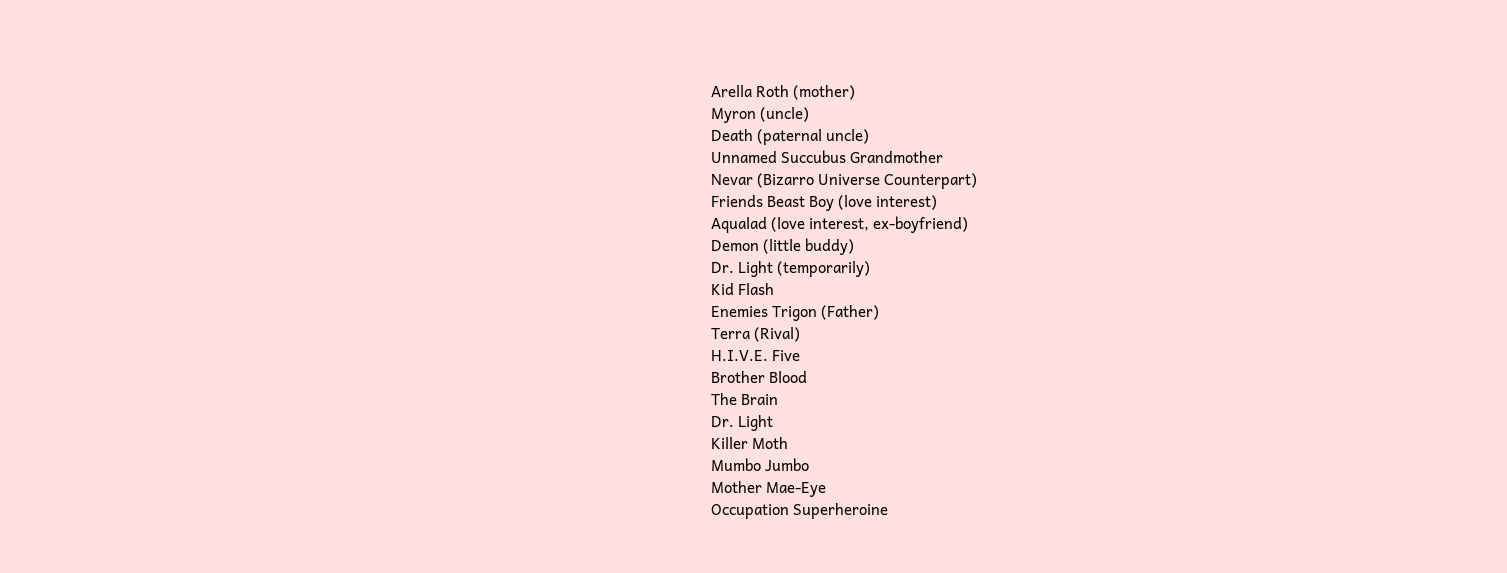Arella Roth (mother)
Myron (uncle)
Death (paternal uncle)
Unnamed Succubus Grandmother
Nevar (Bizarro Universe Counterpart)
Friends Beast Boy (love interest)
Aqualad (love interest, ex-boyfriend)
Demon (little buddy)
Dr. Light (temporarily)
Kid Flash
Enemies Trigon (Father)
Terra (Rival)
H.I.V.E. Five
Brother Blood
The Brain
Dr. Light
Killer Moth
Mumbo Jumbo
Mother Mae-Eye
Occupation Superheroine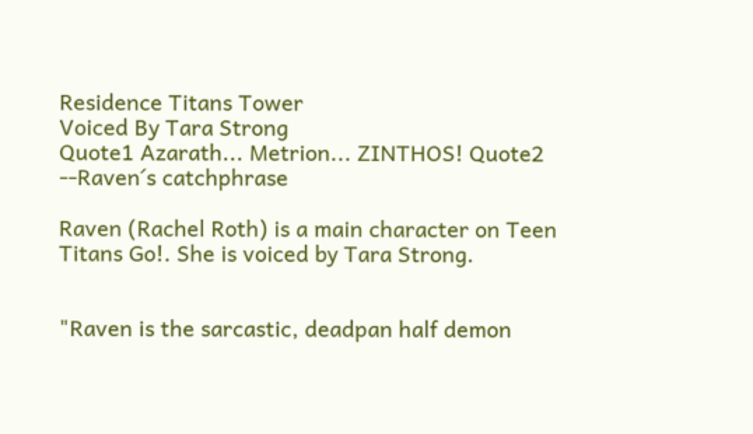Residence Titans Tower
Voiced By Tara Strong
Quote1 Azarath... Metrion... ZINTHOS! Quote2
--Raven´s catchphrase

Raven (Rachel Roth) is a main character on Teen Titans Go!. She is voiced by Tara Strong.


"Raven is the sarcastic, deadpan half demon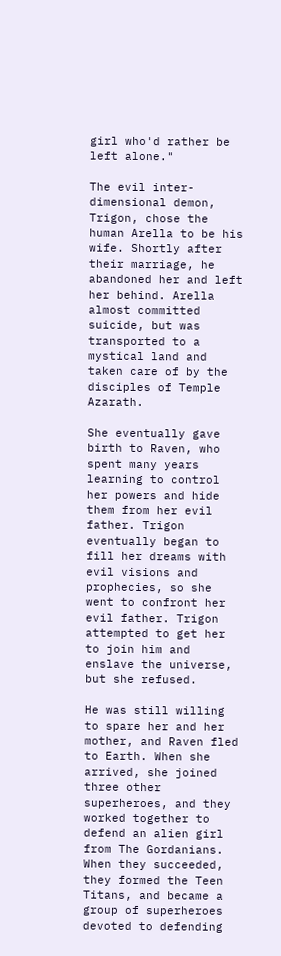girl who'd rather be left alone."

The evil inter-dimensional demon, Trigon, chose the human Arella to be his wife. Shortly after their marriage, he abandoned her and left her behind. Arella almost committed suicide, but was transported to a mystical land and taken care of by the disciples of Temple Azarath.

She eventually gave birth to Raven, who spent many years learning to control her powers and hide them from her evil father. Trigon eventually began to fill her dreams with evil visions and prophecies, so she went to confront her evil father. Trigon attempted to get her to join him and enslave the universe, but she refused.

He was still willing to spare her and her mother, and Raven fled to Earth. When she arrived, she joined three other superheroes, and they worked together to defend an alien girl from The Gordanians. When they succeeded, they formed the Teen Titans, and became a group of superheroes devoted to defending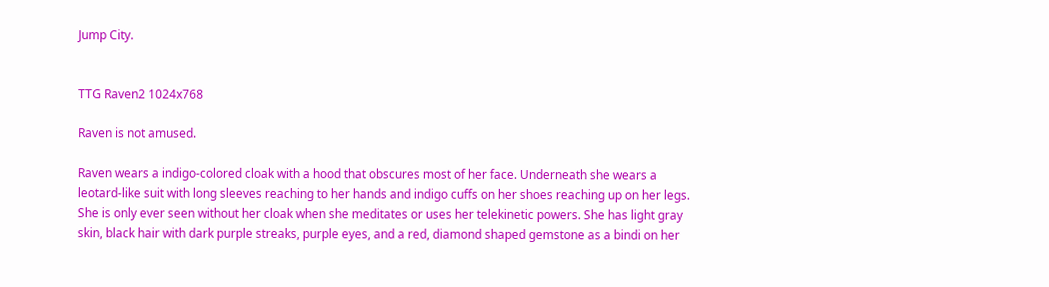Jump City.


TTG Raven2 1024x768

Raven is not amused.

Raven wears a indigo-colored cloak with a hood that obscures most of her face. Underneath she wears a leotard-like suit with long sleeves reaching to her hands and indigo cuffs on her shoes reaching up on her legs. She is only ever seen without her cloak when she meditates or uses her telekinetic powers. She has light gray skin, black hair with dark purple streaks, purple eyes, and a red, diamond shaped gemstone as a bindi on her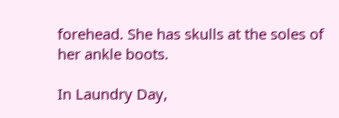forehead. She has skulls at the soles of her ankle boots.

In Laundry Day,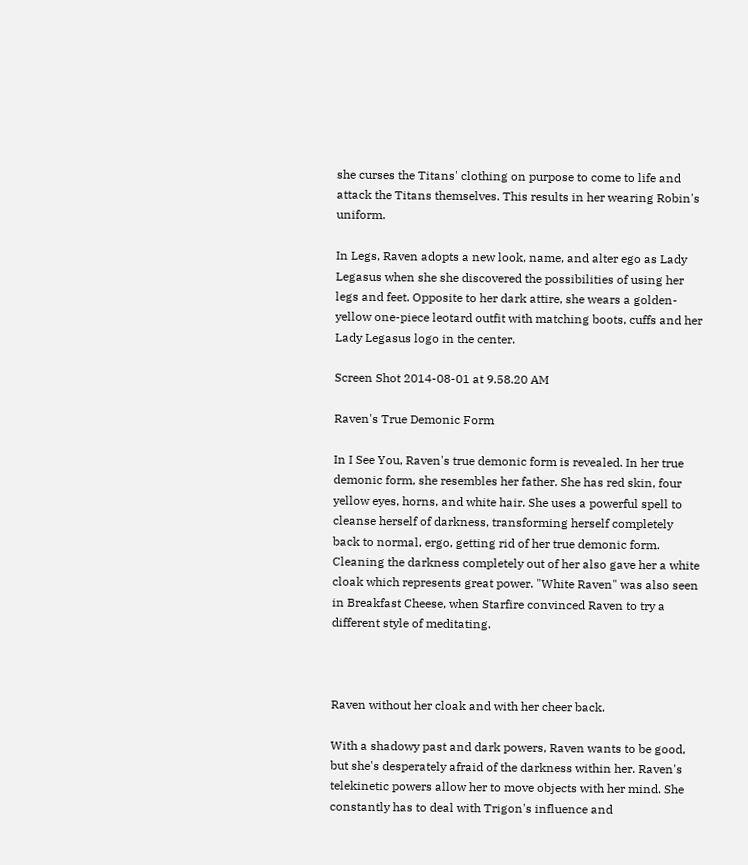she curses the Titans' clothing on purpose to come to life and attack the Titans themselves. This results in her wearing Robin's uniform.

In Legs, Raven adopts a new look, name, and alter ego as Lady Legasus when she she discovered the possibilities of using her legs and feet. Opposite to her dark attire, she wears a golden-yellow one-piece leotard outfit with matching boots, cuffs and her Lady Legasus logo in the center.

Screen Shot 2014-08-01 at 9.58.20 AM

Raven's True Demonic Form

In I See You, Raven's true demonic form is revealed. In her true demonic form, she resembles her father. She has red skin, four yellow eyes, horns, and white hair. She uses a powerful spell to cleanse herself of darkness, transforming herself completely back to normal, ergo, getting rid of her true demonic form. Cleaning the darkness completely out of her also gave her a white cloak which represents great power. "White Raven" was also seen in Breakfast Cheese, when Starfire convinced Raven to try a different style of meditating.



Raven without her cloak and with her cheer back.

With a shadowy past and dark powers, Raven wants to be good, but she's desperately afraid of the darkness within her. Raven's telekinetic powers allow her to move objects with her mind. She constantly has to deal with Trigon's influence and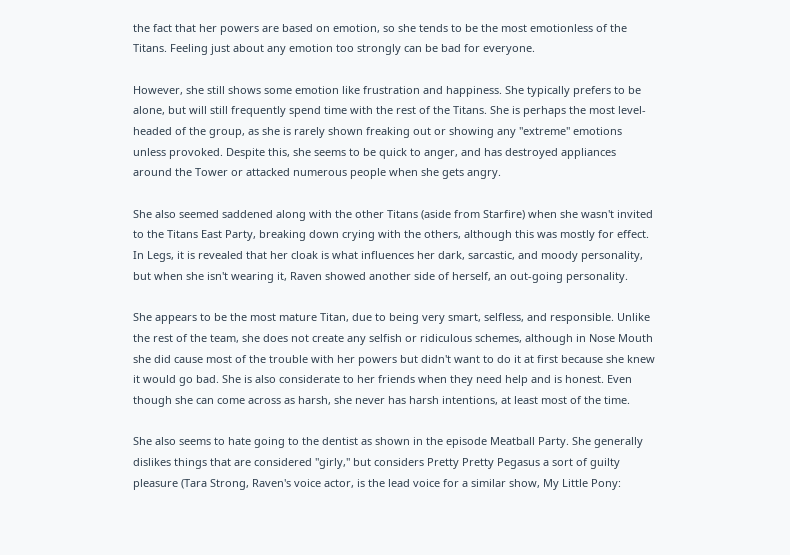the fact that her powers are based on emotion, so she tends to be the most emotionless of the Titans. Feeling just about any emotion too strongly can be bad for everyone.

However, she still shows some emotion like frustration and happiness. She typically prefers to be alone, but will still frequently spend time with the rest of the Titans. She is perhaps the most level-headed of the group, as she is rarely shown freaking out or showing any "extreme" emotions unless provoked. Despite this, she seems to be quick to anger, and has destroyed appliances around the Tower or attacked numerous people when she gets angry.

She also seemed saddened along with the other Titans (aside from Starfire) when she wasn't invited to the Titans East Party, breaking down crying with the others, although this was mostly for effect. In Legs, it is revealed that her cloak is what influences her dark, sarcastic, and moody personality, but when she isn't wearing it, Raven showed another side of herself, an out-going personality.

She appears to be the most mature Titan, due to being very smart, selfless, and responsible. Unlike the rest of the team, she does not create any selfish or ridiculous schemes, although in Nose Mouth she did cause most of the trouble with her powers but didn't want to do it at first because she knew it would go bad. She is also considerate to her friends when they need help and is honest. Even though she can come across as harsh, she never has harsh intentions, at least most of the time.

She also seems to hate going to the dentist as shown in the episode Meatball Party. She generally dislikes things that are considered "girly," but considers Pretty Pretty Pegasus a sort of guilty pleasure (Tara Strong, Raven's voice actor, is the lead voice for a similar show, My Little Pony: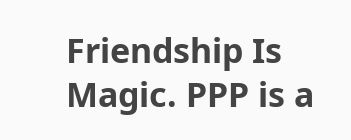Friendship Is Magic. PPP is a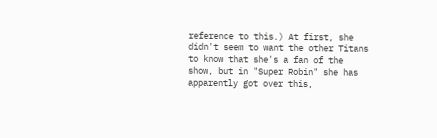reference to this.) At first, she didn't seem to want the other Titans to know that she's a fan of the show, but in "Super Robin" she has apparently got over this,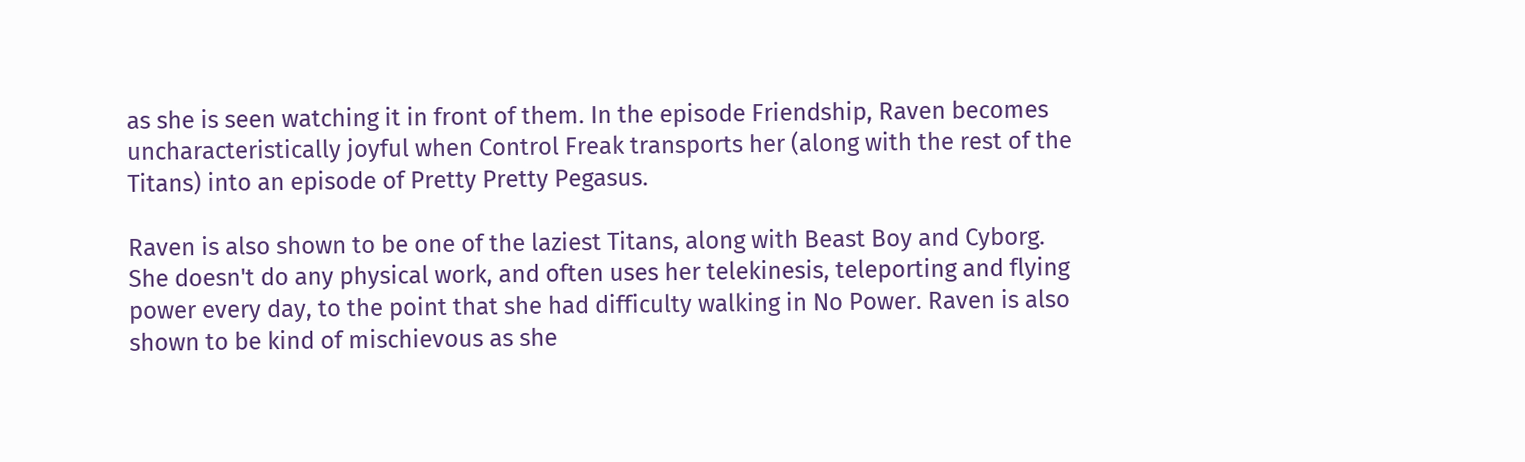as she is seen watching it in front of them. In the episode Friendship, Raven becomes uncharacteristically joyful when Control Freak transports her (along with the rest of the Titans) into an episode of Pretty Pretty Pegasus.

Raven is also shown to be one of the laziest Titans, along with Beast Boy and Cyborg. She doesn't do any physical work, and often uses her telekinesis, teleporting and flying power every day, to the point that she had difficulty walking in No Power. Raven is also shown to be kind of mischievous as she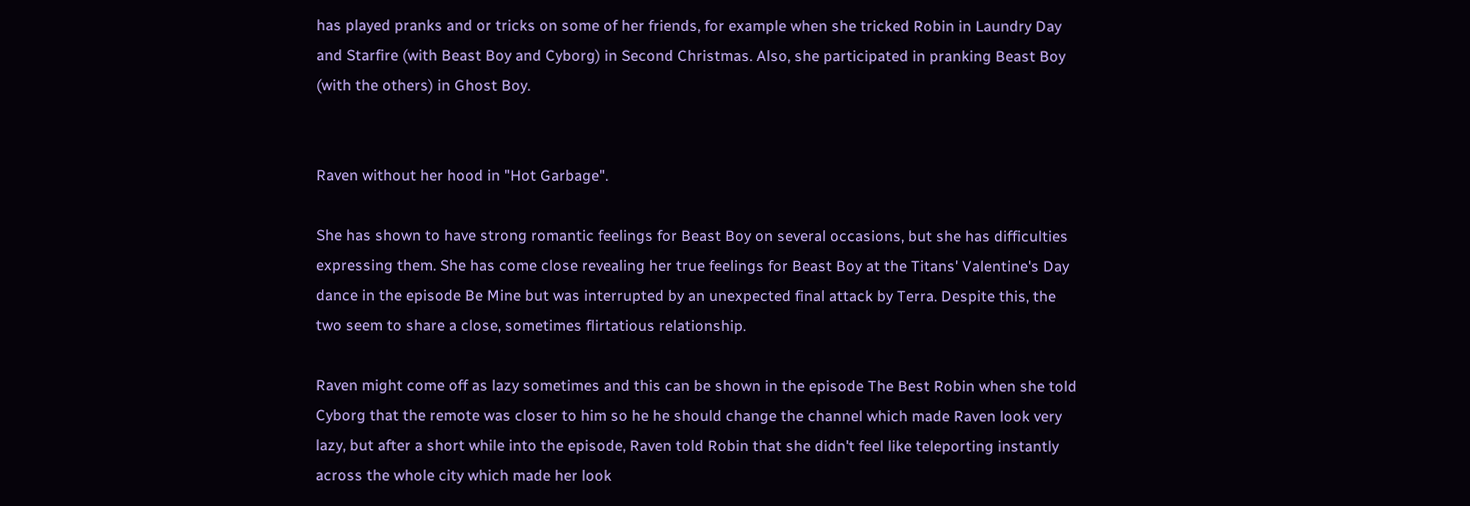has played pranks and or tricks on some of her friends, for example when she tricked Robin in Laundry Day and Starfire (with Beast Boy and Cyborg) in Second Christmas. Also, she participated in pranking Beast Boy (with the others) in Ghost Boy.


Raven without her hood in "Hot Garbage".

She has shown to have strong romantic feelings for Beast Boy on several occasions, but she has difficulties expressing them. She has come close revealing her true feelings for Beast Boy at the Titans' Valentine's Day dance in the episode Be Mine but was interrupted by an unexpected final attack by Terra. Despite this, the two seem to share a close, sometimes flirtatious relationship.

Raven might come off as lazy sometimes and this can be shown in the episode The Best Robin when she told Cyborg that the remote was closer to him so he he should change the channel which made Raven look very lazy, but after a short while into the episode, Raven told Robin that she didn't feel like teleporting instantly across the whole city which made her look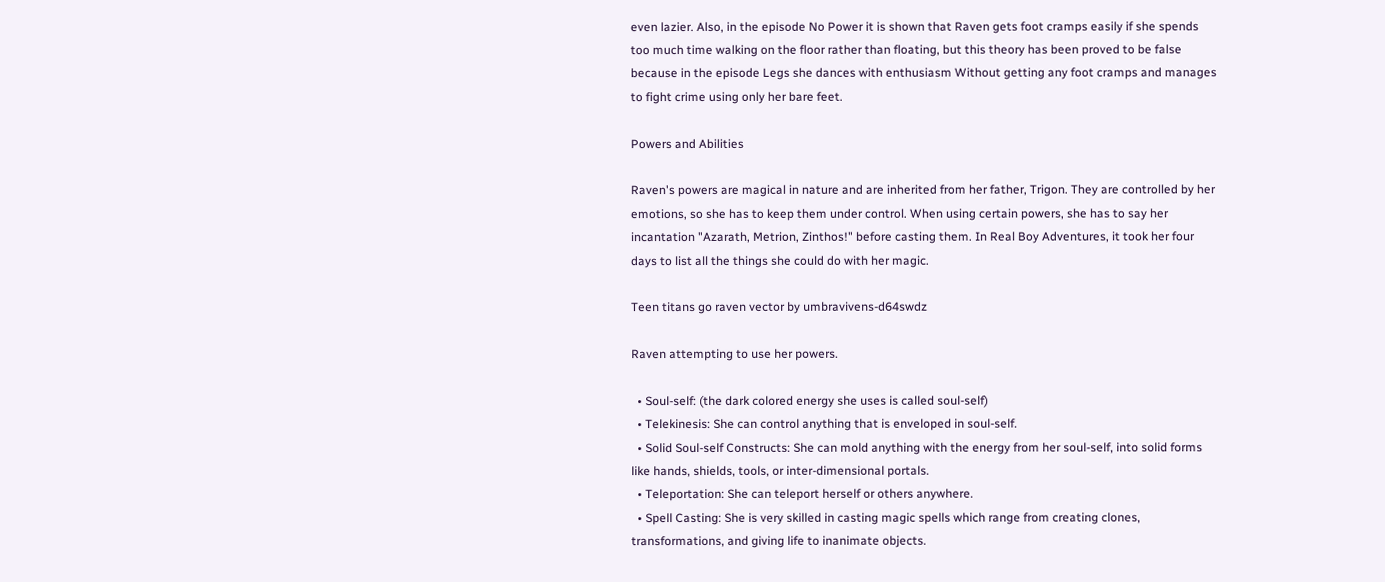even lazier. Also, in the episode No Power it is shown that Raven gets foot cramps easily if she spends too much time walking on the floor rather than floating, but this theory has been proved to be false because in the episode Legs she dances with enthusiasm Without getting any foot cramps and manages to fight crime using only her bare feet.

Powers and Abilities

Raven's powers are magical in nature and are inherited from her father, Trigon. They are controlled by her emotions, so she has to keep them under control. When using certain powers, she has to say her incantation "Azarath, Metrion, Zinthos!" before casting them. In Real Boy Adventures, it took her four days to list all the things she could do with her magic.

Teen titans go raven vector by umbravivens-d64swdz

Raven attempting to use her powers.

  • Soul-self: (the dark colored energy she uses is called soul-self)
  • Telekinesis: She can control anything that is enveloped in soul-self.
  • Solid Soul-self Constructs: She can mold anything with the energy from her soul-self, into solid forms like hands, shields, tools, or inter-dimensional portals.
  • Teleportation: She can teleport herself or others anywhere.
  • Spell Casting: She is very skilled in casting magic spells which range from creating clones, transformations, and giving life to inanimate objects.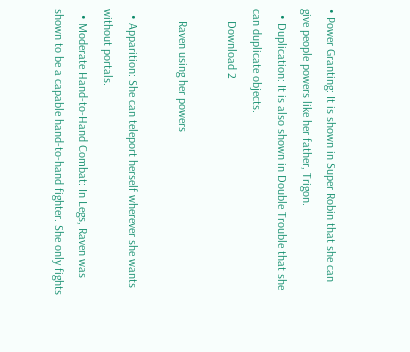• Power Granting: It is shown in Super Robin that she can give people powers like her father, Trigon.
  • Duplication: It is also shown in Double Trouble that she can duplicate objects.
    Download 2

    Raven using her powers

  • Apparition: She can teleport herself wherever she wants without portals.
  • Moderate Hand-to-Hand Combat: In Legs, Raven was shown to be a capable hand-to-hand fighter. She only fights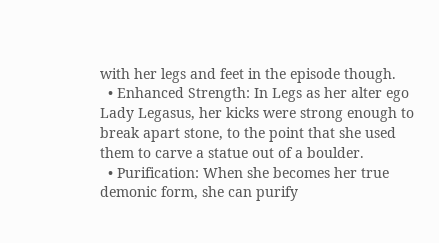with her legs and feet in the episode though.
  • Enhanced Strength: In Legs as her alter ego Lady Legasus, her kicks were strong enough to break apart stone, to the point that she used them to carve a statue out of a boulder.
  • Purification: When she becomes her true demonic form, she can purify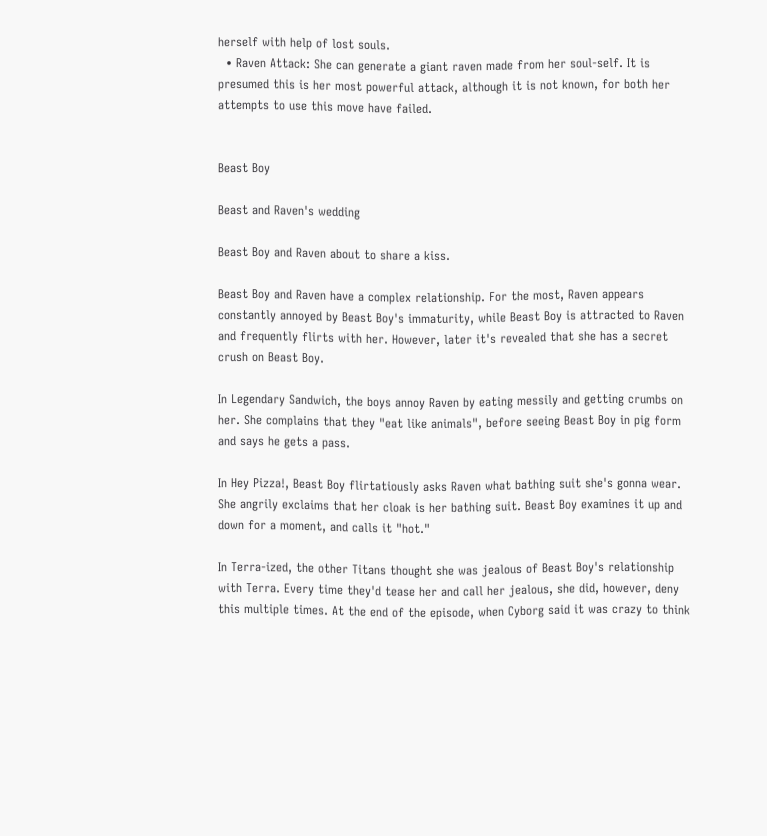herself with help of lost souls.
  • Raven Attack: She can generate a giant raven made from her soul-self. It is presumed this is her most powerful attack, although it is not known, for both her attempts to use this move have failed.


Beast Boy

Beast and Raven's wedding

Beast Boy and Raven about to share a kiss.

Beast Boy and Raven have a complex relationship. For the most, Raven appears constantly annoyed by Beast Boy's immaturity, while Beast Boy is attracted to Raven and frequently flirts with her. However, later it's revealed that she has a secret crush on Beast Boy.

In Legendary Sandwich, the boys annoy Raven by eating messily and getting crumbs on her. She complains that they "eat like animals", before seeing Beast Boy in pig form and says he gets a pass.

In Hey Pizza!, Beast Boy flirtatiously asks Raven what bathing suit she's gonna wear. She angrily exclaims that her cloak is her bathing suit. Beast Boy examines it up and down for a moment, and calls it "hot."

In Terra-ized, the other Titans thought she was jealous of Beast Boy's relationship with Terra. Every time they'd tease her and call her jealous, she did, however, deny this multiple times. At the end of the episode, when Cyborg said it was crazy to think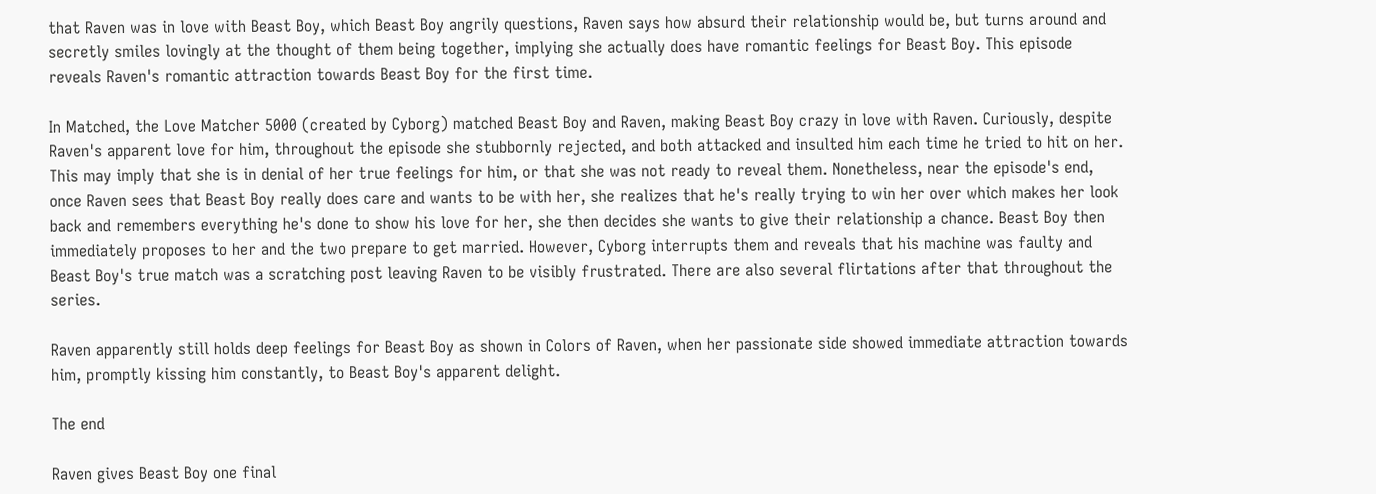that Raven was in love with Beast Boy, which Beast Boy angrily questions, Raven says how absurd their relationship would be, but turns around and secretly smiles lovingly at the thought of them being together, implying she actually does have romantic feelings for Beast Boy. This episode reveals Raven's romantic attraction towards Beast Boy for the first time.

In Matched, the Love Matcher 5000 (created by Cyborg) matched Beast Boy and Raven, making Beast Boy crazy in love with Raven. Curiously, despite Raven's apparent love for him, throughout the episode she stubbornly rejected, and both attacked and insulted him each time he tried to hit on her. This may imply that she is in denial of her true feelings for him, or that she was not ready to reveal them. Nonetheless, near the episode's end, once Raven sees that Beast Boy really does care and wants to be with her, she realizes that he's really trying to win her over which makes her look back and remembers everything he's done to show his love for her, she then decides she wants to give their relationship a chance. Beast Boy then immediately proposes to her and the two prepare to get married. However, Cyborg interrupts them and reveals that his machine was faulty and Beast Boy's true match was a scratching post leaving Raven to be visibly frustrated. There are also several flirtations after that throughout the series.

Raven apparently still holds deep feelings for Beast Boy as shown in Colors of Raven, when her passionate side showed immediate attraction towards him, promptly kissing him constantly, to Beast Boy's apparent delight.

The end

Raven gives Beast Boy one final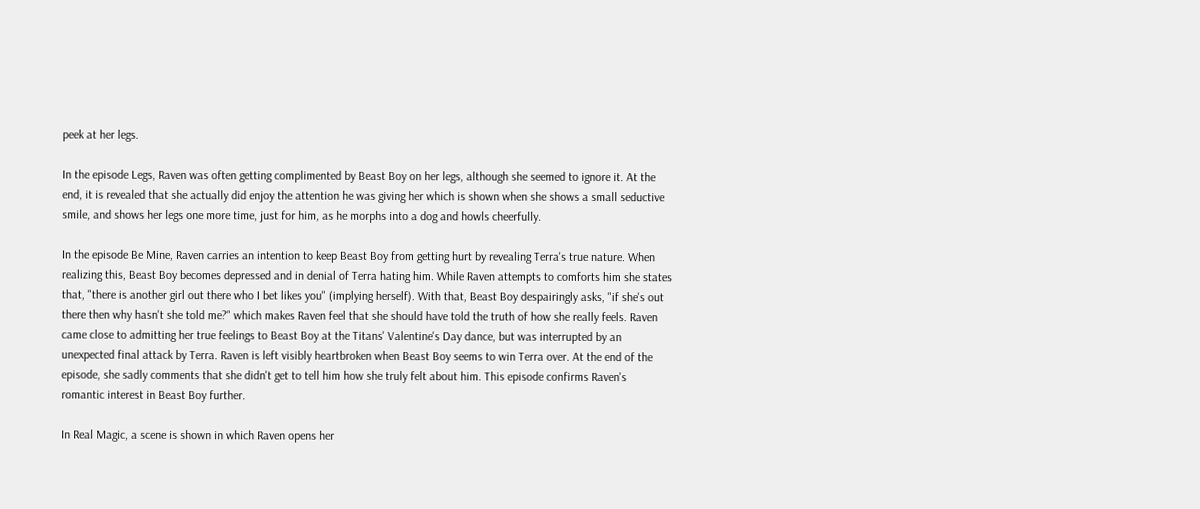peek at her legs.

In the episode Legs, Raven was often getting complimented by Beast Boy on her legs, although she seemed to ignore it. At the end, it is revealed that she actually did enjoy the attention he was giving her which is shown when she shows a small seductive smile, and shows her legs one more time, just for him, as he morphs into a dog and howls cheerfully.

In the episode Be Mine, Raven carries an intention to keep Beast Boy from getting hurt by revealing Terra's true nature. When realizing this, Beast Boy becomes depressed and in denial of Terra hating him. While Raven attempts to comforts him she states that, "there is another girl out there who I bet likes you" (implying herself). With that, Beast Boy despairingly asks, "if she's out there then why hasn't she told me?" which makes Raven feel that she should have told the truth of how she really feels. Raven came close to admitting her true feelings to Beast Boy at the Titans' Valentine's Day dance, but was interrupted by an unexpected final attack by Terra. Raven is left visibly heartbroken when Beast Boy seems to win Terra over. At the end of the episode, she sadly comments that she didn't get to tell him how she truly felt about him. This episode confirms Raven's romantic interest in Beast Boy further.

In Real Magic, a scene is shown in which Raven opens her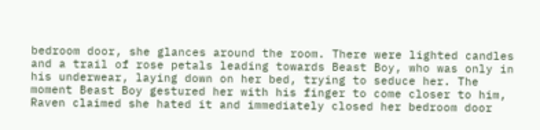bedroom door, she glances around the room. There were lighted candles and a trail of rose petals leading towards Beast Boy, who was only in his underwear, laying down on her bed, trying to seduce her. The moment Beast Boy gestured her with his finger to come closer to him, Raven claimed she hated it and immediately closed her bedroom door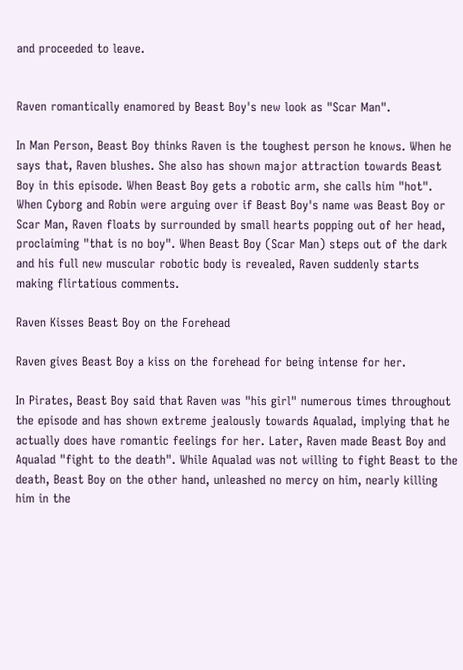and proceeded to leave.


Raven romantically enamored by Beast Boy's new look as "Scar Man".

In Man Person, Beast Boy thinks Raven is the toughest person he knows. When he says that, Raven blushes. She also has shown major attraction towards Beast Boy in this episode. When Beast Boy gets a robotic arm, she calls him "hot". When Cyborg and Robin were arguing over if Beast Boy's name was Beast Boy or Scar Man, Raven floats by surrounded by small hearts popping out of her head, proclaiming "that is no boy". When Beast Boy (Scar Man) steps out of the dark and his full new muscular robotic body is revealed, Raven suddenly starts making flirtatious comments.

Raven Kisses Beast Boy on the Forehead

Raven gives Beast Boy a kiss on the forehead for being intense for her.

In Pirates, Beast Boy said that Raven was "his girl" numerous times throughout the episode and has shown extreme jealously towards Aqualad, implying that he actually does have romantic feelings for her. Later, Raven made Beast Boy and Aqualad "fight to the death". While Aqualad was not willing to fight Beast to the death, Beast Boy on the other hand, unleashed no mercy on him, nearly killing him in the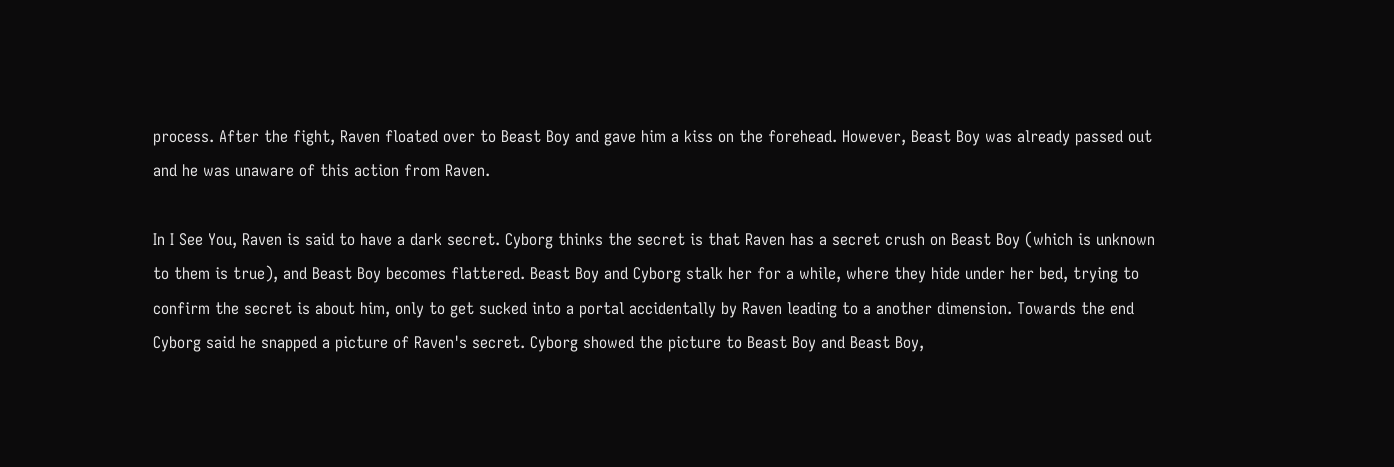process. After the fight, Raven floated over to Beast Boy and gave him a kiss on the forehead. However, Beast Boy was already passed out and he was unaware of this action from Raven.

In I See You, Raven is said to have a dark secret. Cyborg thinks the secret is that Raven has a secret crush on Beast Boy (which is unknown to them is true), and Beast Boy becomes flattered. Beast Boy and Cyborg stalk her for a while, where they hide under her bed, trying to confirm the secret is about him, only to get sucked into a portal accidentally by Raven leading to a another dimension. Towards the end Cyborg said he snapped a picture of Raven's secret. Cyborg showed the picture to Beast Boy and Beast Boy,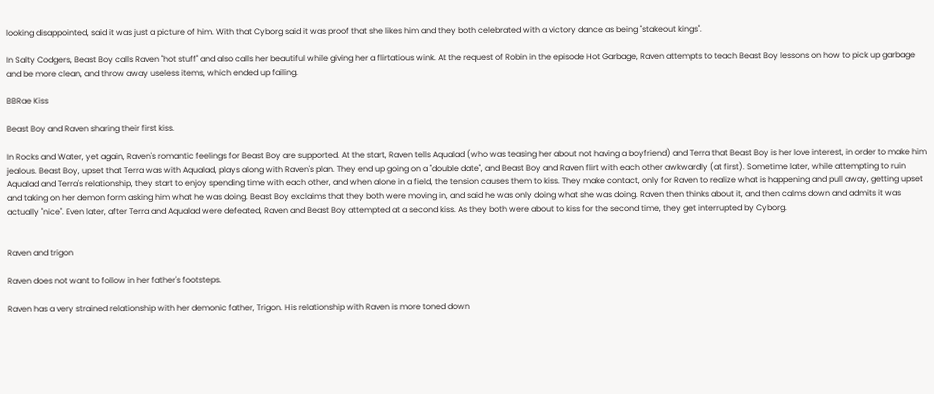looking disappointed, said it was just a picture of him. With that Cyborg said it was proof that she likes him and they both celebrated with a victory dance as being "stakeout kings".

In Salty Codgers, Beast Boy calls Raven "hot stuff" and also calls her beautiful while giving her a flirtatious wink. At the request of Robin in the episode Hot Garbage, Raven attempts to teach Beast Boy lessons on how to pick up garbage and be more clean, and throw away useless items, which ended up failing.

BBRae Kiss

Beast Boy and Raven sharing their first kiss.

In Rocks and Water, yet again, Raven's romantic feelings for Beast Boy are supported. At the start, Raven tells Aqualad (who was teasing her about not having a boyfriend) and Terra that Beast Boy is her love interest, in order to make him jealous. Beast Boy, upset that Terra was with Aqualad, plays along with Raven's plan. They end up going on a "double date", and Beast Boy and Raven flirt with each other awkwardly (at first). Sometime later, while attempting to ruin Aqualad and Terra's relationship, they start to enjoy spending time with each other, and when alone in a field, the tension causes them to kiss. They make contact, only for Raven to realize what is happening and pull away, getting upset and taking on her demon form asking him what he was doing. Beast Boy exclaims that they both were moving in, and said he was only doing what she was doing. Raven then thinks about it, and then calms down and admits it was actually "nice". Even later, after Terra and Aqualad were defeated, Raven and Beast Boy attempted at a second kiss. As they both were about to kiss for the second time, they get interrupted by Cyborg.


Raven and trigon

Raven does not want to follow in her father's footsteps.

Raven has a very strained relationship with her demonic father, Trigon. His relationship with Raven is more toned down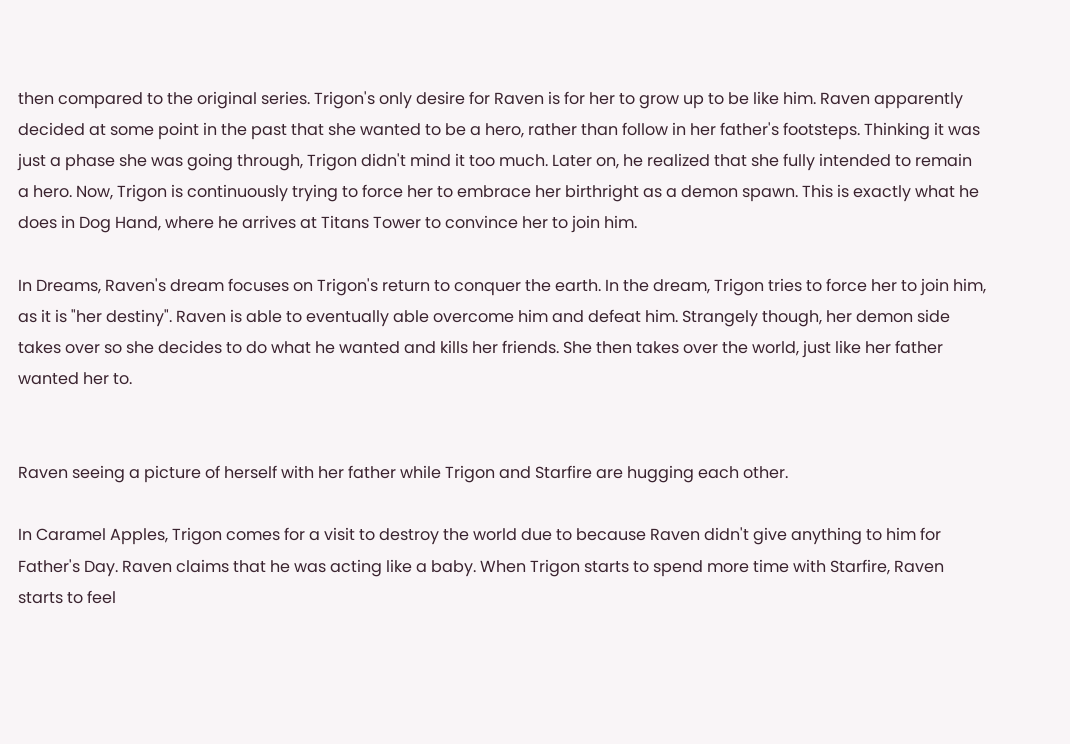then compared to the original series. Trigon's only desire for Raven is for her to grow up to be like him. Raven apparently decided at some point in the past that she wanted to be a hero, rather than follow in her father's footsteps. Thinking it was just a phase she was going through, Trigon didn't mind it too much. Later on, he realized that she fully intended to remain a hero. Now, Trigon is continuously trying to force her to embrace her birthright as a demon spawn. This is exactly what he does in Dog Hand, where he arrives at Titans Tower to convince her to join him.

In Dreams, Raven's dream focuses on Trigon's return to conquer the earth. In the dream, Trigon tries to force her to join him, as it is "her destiny". Raven is able to eventually able overcome him and defeat him. Strangely though, her demon side takes over so she decides to do what he wanted and kills her friends. She then takes over the world, just like her father wanted her to.


Raven seeing a picture of herself with her father while Trigon and Starfire are hugging each other.

In Caramel Apples, Trigon comes for a visit to destroy the world due to because Raven didn't give anything to him for Father's Day. Raven claims that he was acting like a baby. When Trigon starts to spend more time with Starfire, Raven starts to feel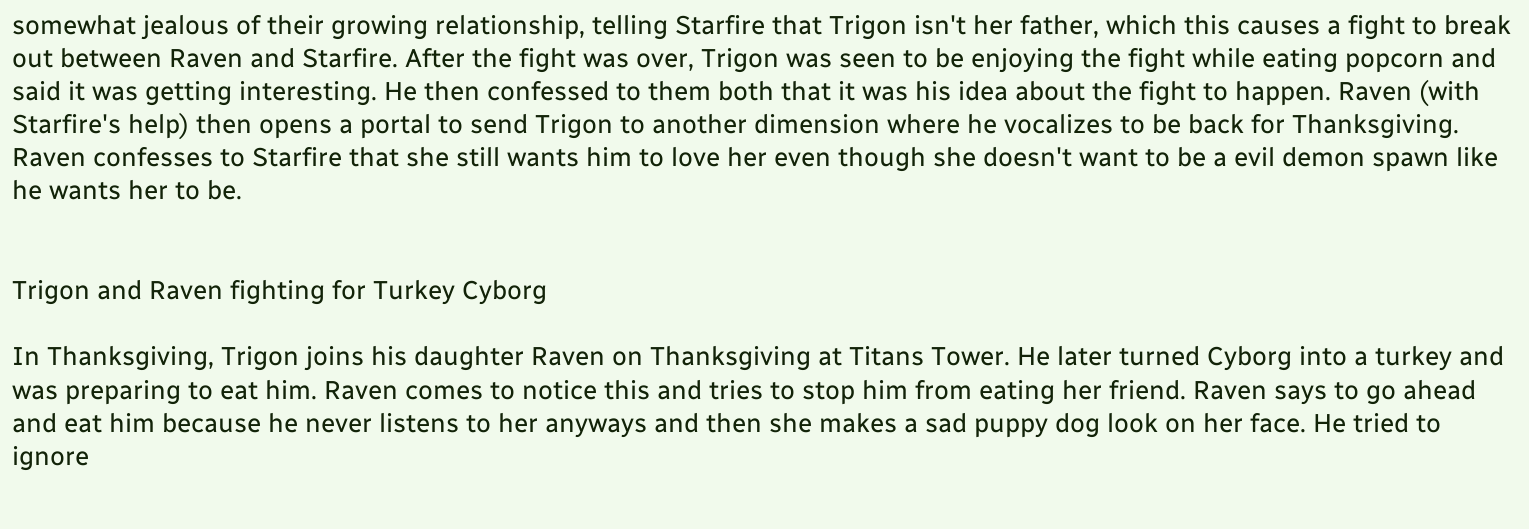somewhat jealous of their growing relationship, telling Starfire that Trigon isn't her father, which this causes a fight to break out between Raven and Starfire. After the fight was over, Trigon was seen to be enjoying the fight while eating popcorn and said it was getting interesting. He then confessed to them both that it was his idea about the fight to happen. Raven (with Starfire's help) then opens a portal to send Trigon to another dimension where he vocalizes to be back for Thanksgiving. Raven confesses to Starfire that she still wants him to love her even though she doesn't want to be a evil demon spawn like he wants her to be.


Trigon and Raven fighting for Turkey Cyborg

In Thanksgiving, Trigon joins his daughter Raven on Thanksgiving at Titans Tower. He later turned Cyborg into a turkey and was preparing to eat him. Raven comes to notice this and tries to stop him from eating her friend. Raven says to go ahead and eat him because he never listens to her anyways and then she makes a sad puppy dog look on her face. He tried to ignore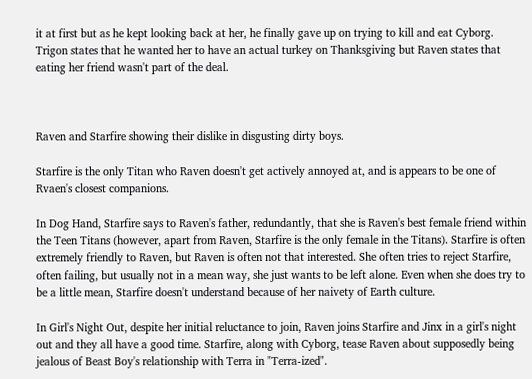it at first but as he kept looking back at her, he finally gave up on trying to kill and eat Cyborg. Trigon states that he wanted her to have an actual turkey on Thanksgiving but Raven states that eating her friend wasn't part of the deal.



Raven and Starfire showing their dislike in disgusting dirty boys.

Starfire is the only Titan who Raven doesn't get actively annoyed at, and is appears to be one of Rvaen's closest companions.

In Dog Hand, Starfire says to Raven's father, redundantly, that she is Raven's best female friend within the Teen Titans (however, apart from Raven, Starfire is the only female in the Titans). Starfire is often extremely friendly to Raven, but Raven is often not that interested. She often tries to reject Starfire, often failing, but usually not in a mean way, she just wants to be left alone. Even when she does try to be a little mean, Starfire doesn't understand because of her naivety of Earth culture.

In Girl's Night Out, despite her initial reluctance to join, Raven joins Starfire and Jinx in a girl's night out and they all have a good time. Starfire, along with Cyborg, tease Raven about supposedly being jealous of Beast Boy's relationship with Terra in "Terra-ized".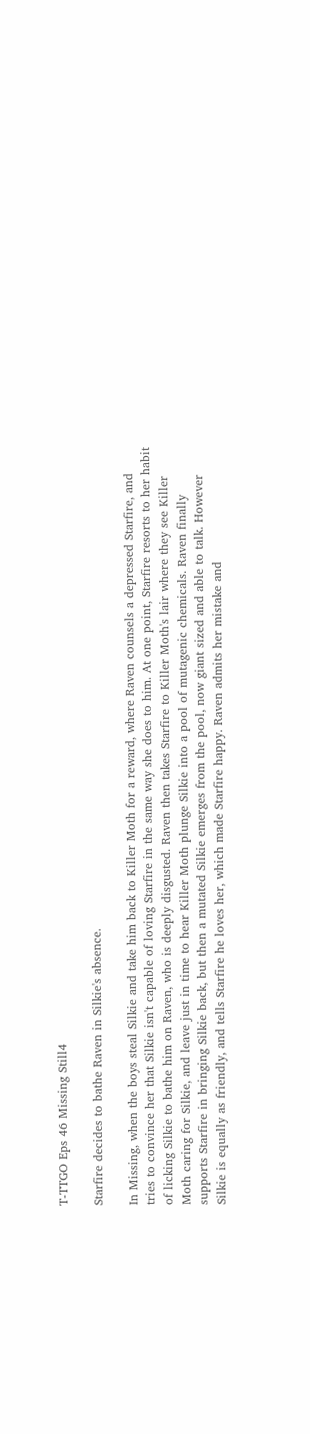T-TTGO Eps 46 Missing Still4

Starfire decides to bathe Raven in Silkie's absence.

In Missing, when the boys steal Silkie and take him back to Killer Moth for a reward, where Raven counsels a depressed Starfire, and tries to convince her that Silkie isn't capable of loving Starfire in the same way she does to him. At one point, Starfire resorts to her habit of licking Silkie to bathe him on Raven, who is deeply disgusted. Raven then takes Starfire to Killer Moth's lair where they see Killer Moth caring for Silkie, and leave just in time to hear Killer Moth plunge Silkie into a pool of mutagenic chemicals. Raven finally supports Starfire in bringing Silkie back, but then a mutated Silkie emerges from the pool, now giant sized and able to talk. However Silkie is equally as friendly, and tells Starfire he loves her, which made Starfire happy. Raven admits her mistake and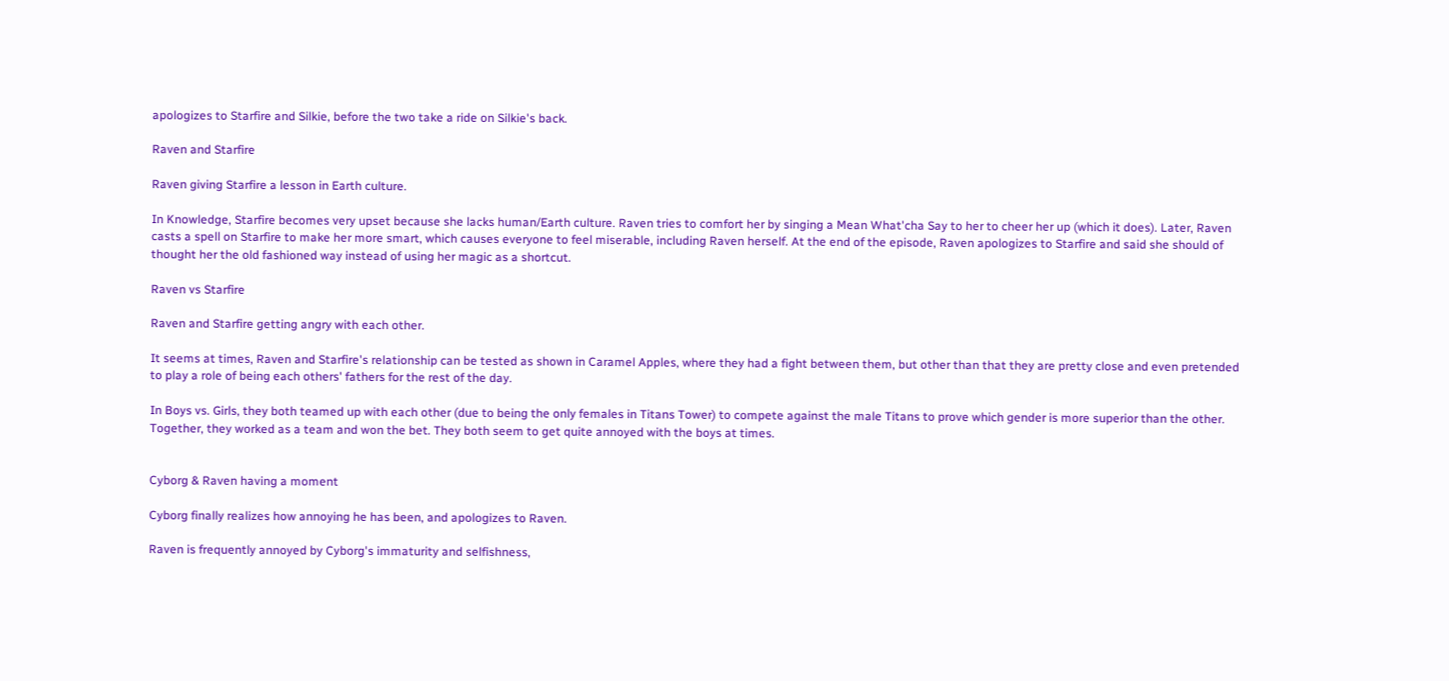apologizes to Starfire and Silkie, before the two take a ride on Silkie's back.

Raven and Starfire

Raven giving Starfire a lesson in Earth culture.

In Knowledge, Starfire becomes very upset because she lacks human/Earth culture. Raven tries to comfort her by singing a Mean What'cha Say to her to cheer her up (which it does). Later, Raven casts a spell on Starfire to make her more smart, which causes everyone to feel miserable, including Raven herself. At the end of the episode, Raven apologizes to Starfire and said she should of thought her the old fashioned way instead of using her magic as a shortcut.

Raven vs Starfire

Raven and Starfire getting angry with each other.

It seems at times, Raven and Starfire's relationship can be tested as shown in Caramel Apples, where they had a fight between them, but other than that they are pretty close and even pretended to play a role of being each others' fathers for the rest of the day.

In Boys vs. Girls, they both teamed up with each other (due to being the only females in Titans Tower) to compete against the male Titans to prove which gender is more superior than the other. Together, they worked as a team and won the bet. They both seem to get quite annoyed with the boys at times.


Cyborg & Raven having a moment

Cyborg finally realizes how annoying he has been, and apologizes to Raven.

Raven is frequently annoyed by Cyborg's immaturity and selfishness,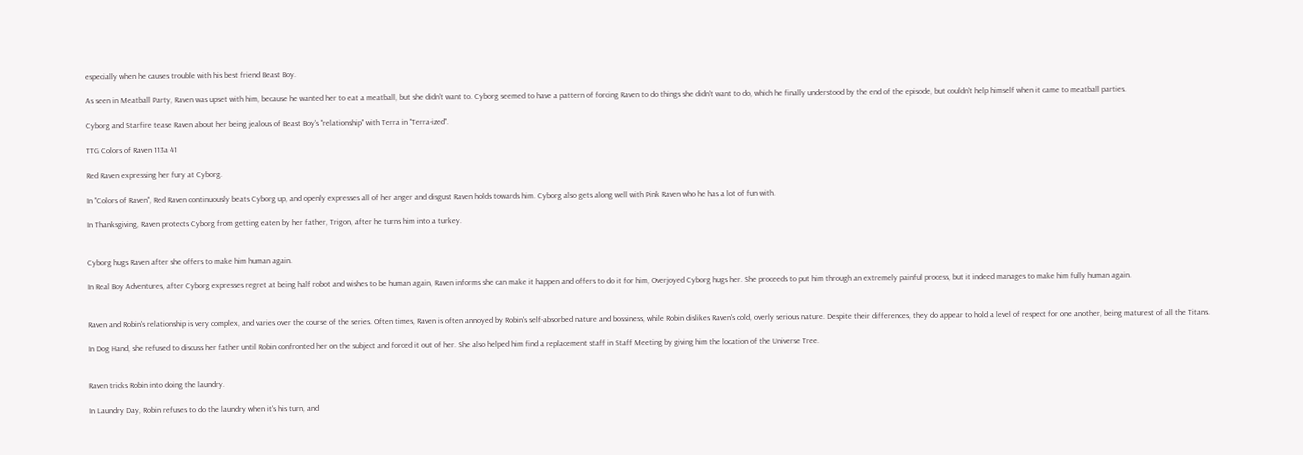especially when he causes trouble with his best friend Beast Boy.

As seen in Meatball Party, Raven was upset with him, because he wanted her to eat a meatball, but she didn't want to. Cyborg seemed to have a pattern of forcing Raven to do things she didn't want to do, which he finally understood by the end of the episode, but couldn't help himself when it came to meatball parties.

Cyborg and Starfire tease Raven about her being jealous of Beast Boy's "relationship" with Terra in "Terra-ized".

TTG Colors of Raven 113a 41

Red Raven expressing her fury at Cyborg.

In "Colors of Raven", Red Raven continuously beats Cyborg up, and openly expresses all of her anger and disgust Raven holds towards him. Cyborg also gets along well with Pink Raven who he has a lot of fun with.

In Thanksgiving, Raven protects Cyborg from getting eaten by her father, Trigon, after he turns him into a turkey.


Cyborg hugs Raven after she offers to make him human again.

In Real Boy Adventures, after Cyborg expresses regret at being half robot and wishes to be human again, Raven informs she can make it happen and offers to do it for him, Overjoyed Cyborg hugs her. She proceeds to put him through an extremely painful process, but it indeed manages to make him fully human again.


Raven and Robin's relationship is very complex, and varies over the course of the series. Often times, Raven is often annoyed by Robin's self-absorbed nature and bossiness, while Robin dislikes Raven's cold, overly serious nature. Despite their differences, they do appear to hold a level of respect for one another, being maturest of all the Titans.

In Dog Hand, she refused to discuss her father until Robin confronted her on the subject and forced it out of her. She also helped him find a replacement staff in Staff Meeting by giving him the location of the Universe Tree.


Raven tricks Robin into doing the laundry.

In Laundry Day, Robin refuses to do the laundry when it's his turn, and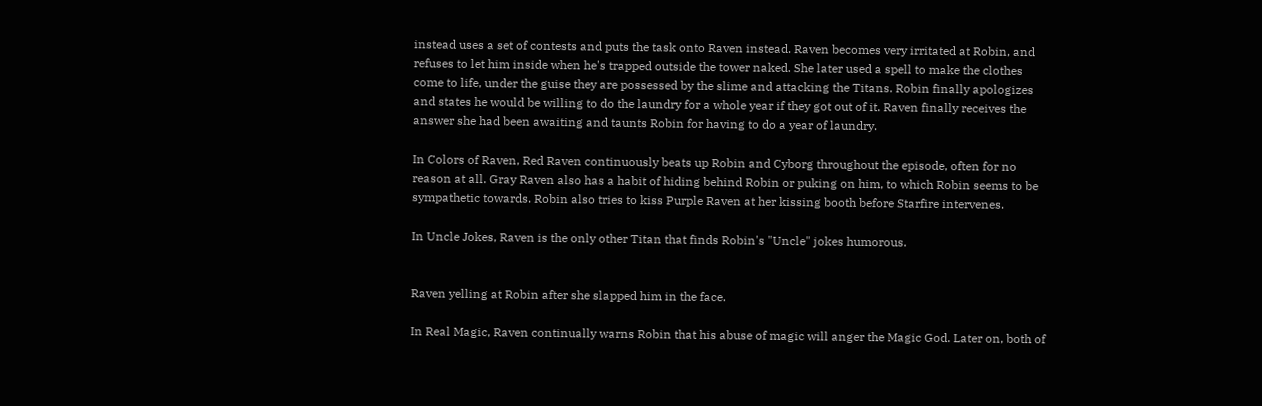instead uses a set of contests and puts the task onto Raven instead. Raven becomes very irritated at Robin, and refuses to let him inside when he's trapped outside the tower naked. She later used a spell to make the clothes come to life, under the guise they are possessed by the slime and attacking the Titans. Robin finally apologizes and states he would be willing to do the laundry for a whole year if they got out of it. Raven finally receives the answer she had been awaiting and taunts Robin for having to do a year of laundry.

In Colors of Raven, Red Raven continuously beats up Robin and Cyborg throughout the episode, often for no reason at all. Gray Raven also has a habit of hiding behind Robin or puking on him, to which Robin seems to be sympathetic towards. Robin also tries to kiss Purple Raven at her kissing booth before Starfire intervenes.

In Uncle Jokes, Raven is the only other Titan that finds Robin's "Uncle" jokes humorous.


Raven yelling at Robin after she slapped him in the face.

In Real Magic, Raven continually warns Robin that his abuse of magic will anger the Magic God. Later on, both of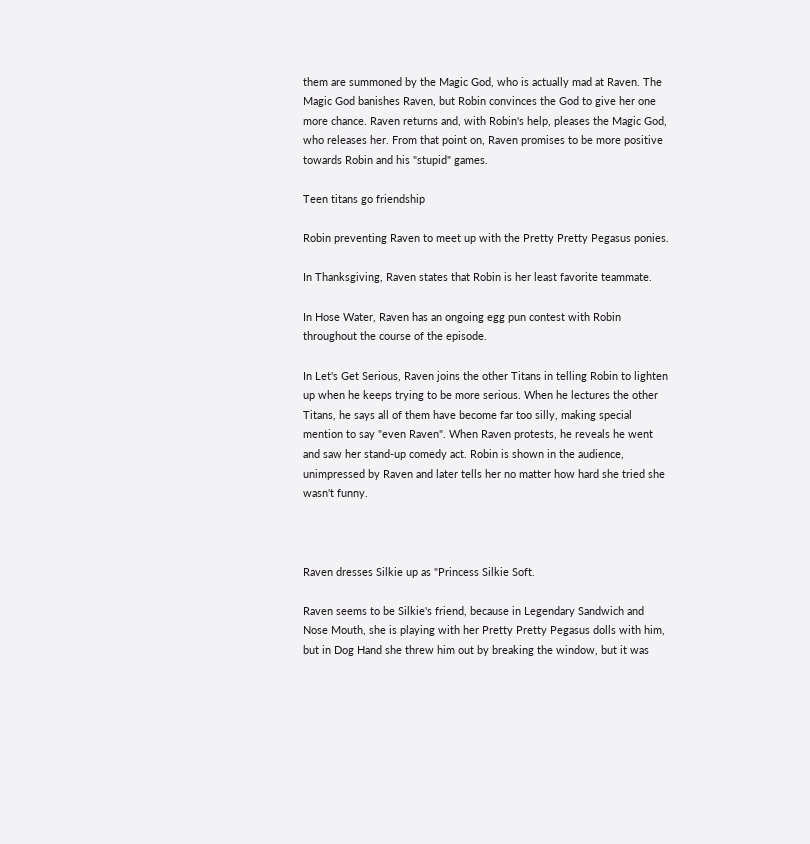them are summoned by the Magic God, who is actually mad at Raven. The Magic God banishes Raven, but Robin convinces the God to give her one more chance. Raven returns and, with Robin's help, pleases the Magic God, who releases her. From that point on, Raven promises to be more positive towards Robin and his "stupid" games.

Teen titans go friendship

Robin preventing Raven to meet up with the Pretty Pretty Pegasus ponies.

In Thanksgiving, Raven states that Robin is her least favorite teammate.

In Hose Water, Raven has an ongoing egg pun contest with Robin throughout the course of the episode.

In Let's Get Serious, Raven joins the other Titans in telling Robin to lighten up when he keeps trying to be more serious. When he lectures the other Titans, he says all of them have become far too silly, making special mention to say "even Raven". When Raven protests, he reveals he went and saw her stand-up comedy act. Robin is shown in the audience, unimpressed by Raven and later tells her no matter how hard she tried she wasn't funny.



Raven dresses Silkie up as "Princess Silkie Soft.

Raven seems to be Silkie's friend, because in Legendary Sandwich and Nose Mouth, she is playing with her Pretty Pretty Pegasus dolls with him, but in Dog Hand she threw him out by breaking the window, but it was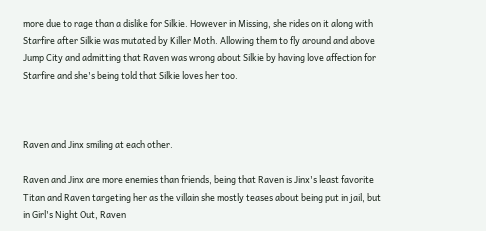more due to rage than a dislike for Silkie. However in Missing, she rides on it along with Starfire after Silkie was mutated by Killer Moth. Allowing them to fly around and above Jump City and admitting that Raven was wrong about Silkie by having love affection for Starfire and she's being told that Silkie loves her too.



Raven and Jinx smiling at each other.

Raven and Jinx are more enemies than friends, being that Raven is Jinx's least favorite Titan and Raven targeting her as the villain she mostly teases about being put in jail, but in Girl's Night Out, Raven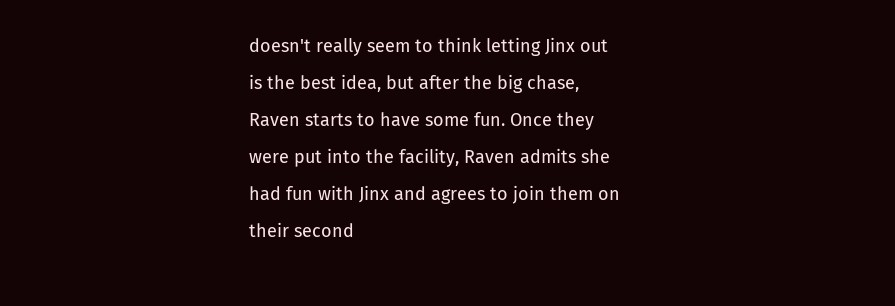doesn't really seem to think letting Jinx out is the best idea, but after the big chase, Raven starts to have some fun. Once they were put into the facility, Raven admits she had fun with Jinx and agrees to join them on their second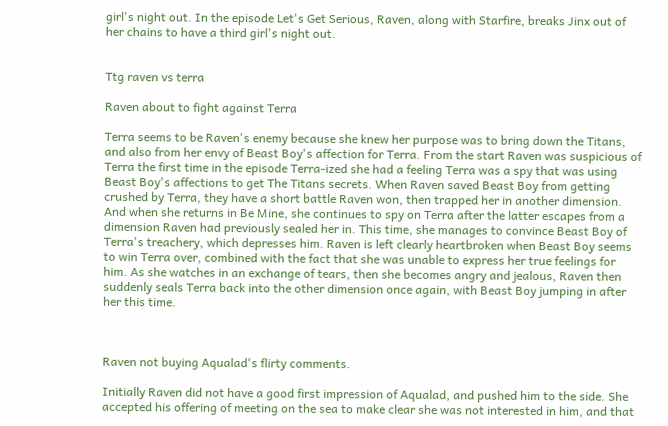girl's night out. In the episode Let's Get Serious, Raven, along with Starfire, breaks Jinx out of her chains to have a third girl's night out.


Ttg raven vs terra

Raven about to fight against Terra

Terra seems to be Raven's enemy because she knew her purpose was to bring down the Titans, and also from her envy of Beast Boy's affection for Terra. From the start Raven was suspicious of Terra the first time in the episode Terra-ized she had a feeling Terra was a spy that was using Beast Boy's affections to get The Titans secrets. When Raven saved Beast Boy from getting crushed by Terra, they have a short battle Raven won, then trapped her in another dimension. And when she returns in Be Mine, she continues to spy on Terra after the latter escapes from a dimension Raven had previously sealed her in. This time, she manages to convince Beast Boy of Terra's treachery, which depresses him. Raven is left clearly heartbroken when Beast Boy seems to win Terra over, combined with the fact that she was unable to express her true feelings for him. As she watches in an exchange of tears, then she becomes angry and jealous, Raven then suddenly seals Terra back into the other dimension once again, with Beast Boy jumping in after her this time.



Raven not buying Aqualad's flirty comments.

Initially Raven did not have a good first impression of Aqualad, and pushed him to the side. She accepted his offering of meeting on the sea to make clear she was not interested in him, and that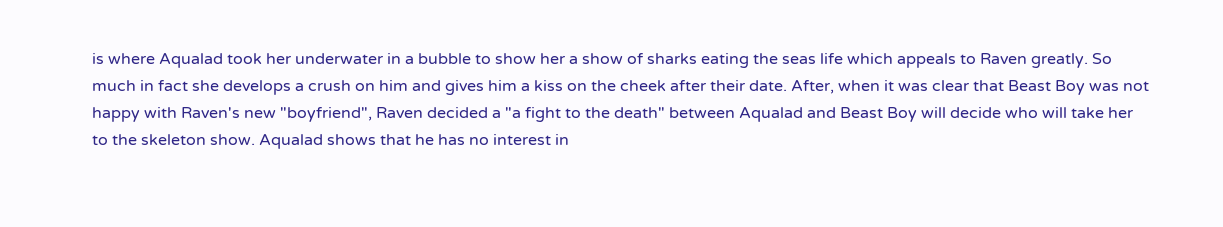is where Aqualad took her underwater in a bubble to show her a show of sharks eating the seas life which appeals to Raven greatly. So much in fact she develops a crush on him and gives him a kiss on the cheek after their date. After, when it was clear that Beast Boy was not happy with Raven's new "boyfriend", Raven decided a "a fight to the death" between Aqualad and Beast Boy will decide who will take her to the skeleton show. Aqualad shows that he has no interest in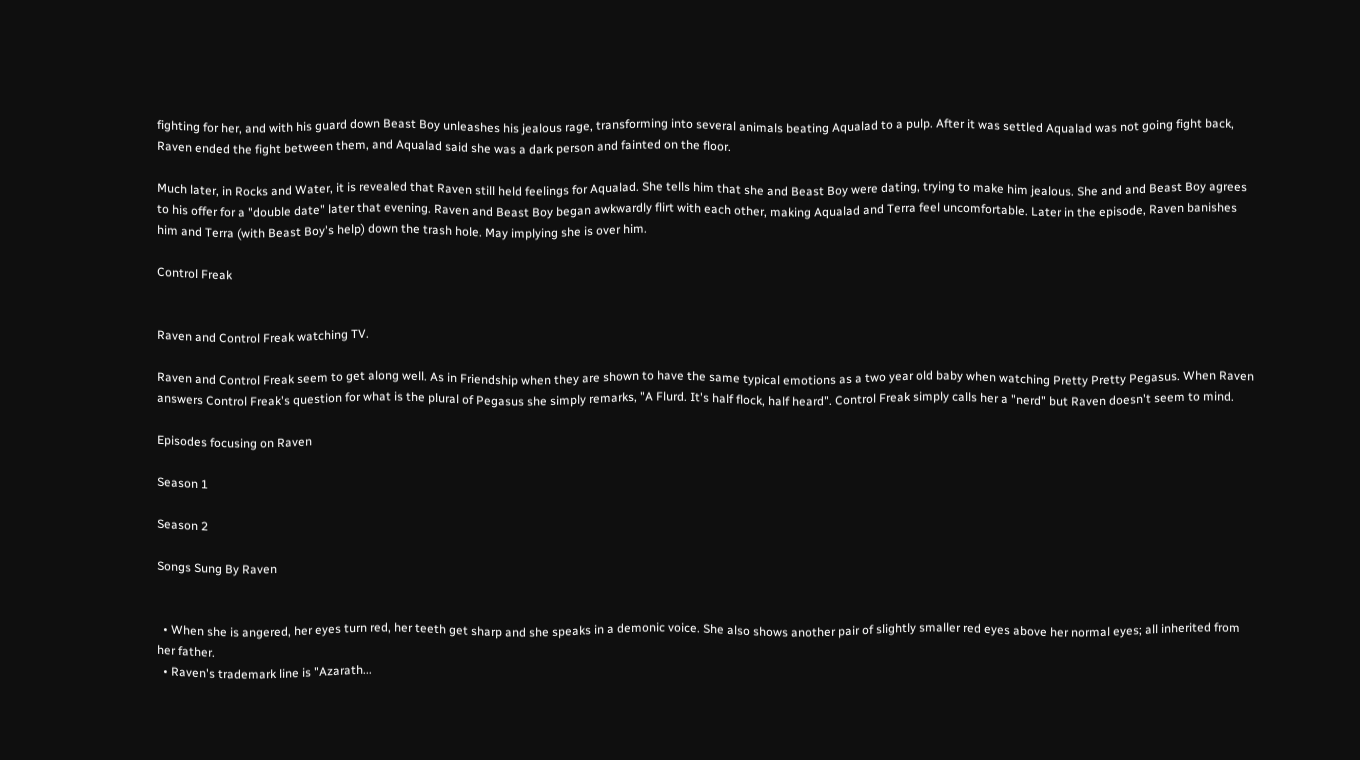fighting for her, and with his guard down Beast Boy unleashes his jealous rage, transforming into several animals beating Aqualad to a pulp. After it was settled Aqualad was not going fight back, Raven ended the fight between them, and Aqualad said she was a dark person and fainted on the floor.

Much later, in Rocks and Water, it is revealed that Raven still held feelings for Aqualad. She tells him that she and Beast Boy were dating, trying to make him jealous. She and and Beast Boy agrees to his offer for a "double date" later that evening. Raven and Beast Boy began awkwardly flirt with each other, making Aqualad and Terra feel uncomfortable. Later in the episode, Raven banishes him and Terra (with Beast Boy's help) down the trash hole. May implying she is over him.

Control Freak


Raven and Control Freak watching TV.

Raven and Control Freak seem to get along well. As in Friendship when they are shown to have the same typical emotions as a two year old baby when watching Pretty Pretty Pegasus. When Raven answers Control Freak's question for what is the plural of Pegasus she simply remarks, "A Flurd. It's half flock, half heard". Control Freak simply calls her a "nerd" but Raven doesn't seem to mind.

Episodes focusing on Raven

Season 1

Season 2

Songs Sung By Raven


  • When she is angered, her eyes turn red, her teeth get sharp and she speaks in a demonic voice. She also shows another pair of slightly smaller red eyes above her normal eyes; all inherited from her father.
  • Raven's trademark line is "Azarath...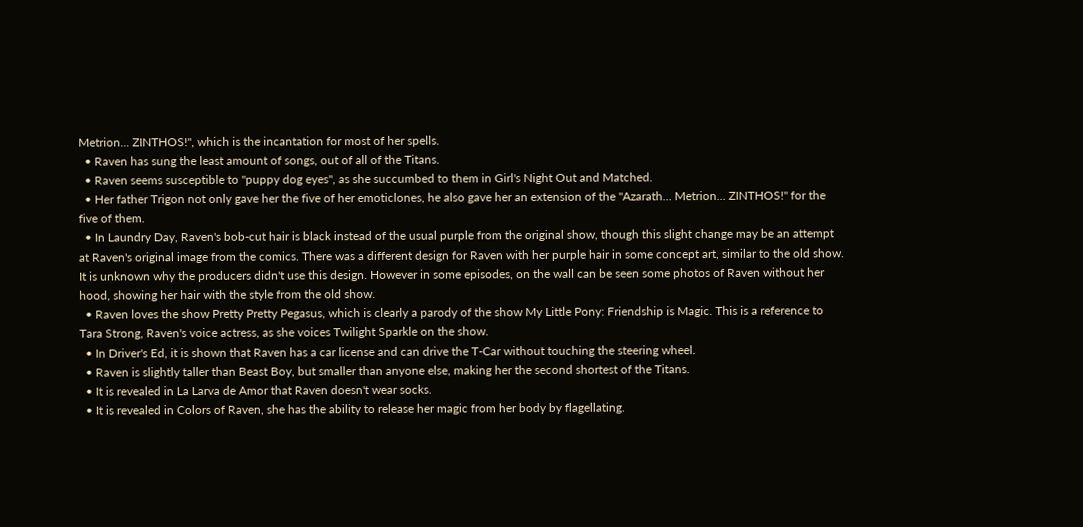Metrion... ZINTHOS!", which is the incantation for most of her spells.
  • Raven has sung the least amount of songs, out of all of the Titans.
  • Raven seems susceptible to "puppy dog eyes", as she succumbed to them in Girl's Night Out and Matched.
  • Her father Trigon not only gave her the five of her emoticlones, he also gave her an extension of the "Azarath... Metrion... ZINTHOS!" for the five of them.
  • In Laundry Day, Raven's bob-cut hair is black instead of the usual purple from the original show, though this slight change may be an attempt at Raven's original image from the comics. There was a different design for Raven with her purple hair in some concept art, similar to the old show. It is unknown why the producers didn't use this design. However in some episodes, on the wall can be seen some photos of Raven without her hood, showing her hair with the style from the old show.
  • Raven loves the show Pretty Pretty Pegasus, which is clearly a parody of the show My Little Pony: Friendship is Magic. This is a reference to Tara Strong, Raven's voice actress, as she voices Twilight Sparkle on the show.
  • In Driver's Ed, it is shown that Raven has a car license and can drive the T-Car without touching the steering wheel.
  • Raven is slightly taller than Beast Boy, but smaller than anyone else, making her the second shortest of the Titans.
  • It is revealed in La Larva de Amor that Raven doesn't wear socks.
  • It is revealed in Colors of Raven, she has the ability to release her magic from her body by flagellating.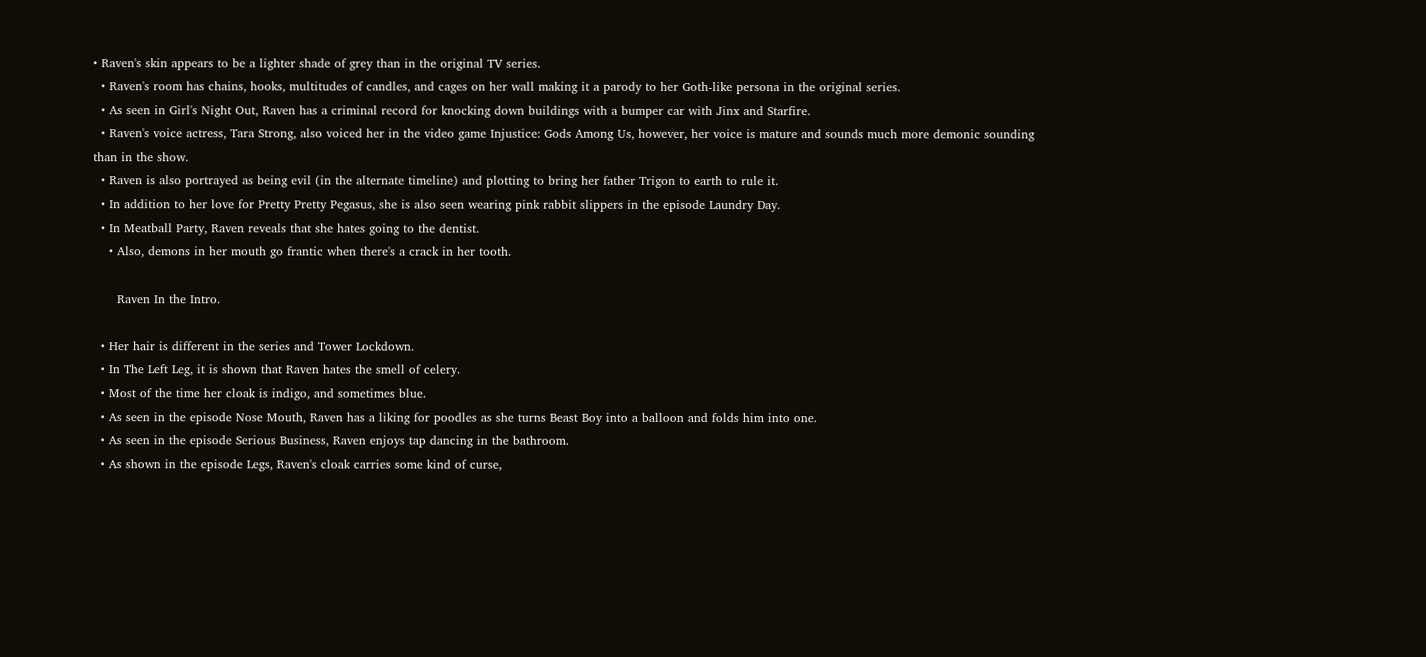• Raven's skin appears to be a lighter shade of grey than in the original TV series.
  • Raven's room has chains, hooks, multitudes of candles, and cages on her wall making it a parody to her Goth-like persona in the original series.
  • As seen in Girl's Night Out, Raven has a criminal record for knocking down buildings with a bumper car with Jinx and Starfire.
  • Raven's voice actress, Tara Strong, also voiced her in the video game Injustice: Gods Among Us, however, her voice is mature and sounds much more demonic sounding than in the show.
  • Raven is also portrayed as being evil (in the alternate timeline) and plotting to bring her father Trigon to earth to rule it.
  • In addition to her love for Pretty Pretty Pegasus, she is also seen wearing pink rabbit slippers in the episode Laundry Day.
  • In Meatball Party, Raven reveals that she hates going to the dentist.
    • Also, demons in her mouth go frantic when there's a crack in her tooth.

      Raven In the Intro.

  • Her hair is different in the series and Tower Lockdown.
  • In The Left Leg, it is shown that Raven hates the smell of celery.
  • Most of the time her cloak is indigo, and sometimes blue.
  • As seen in the episode Nose Mouth, Raven has a liking for poodles as she turns Beast Boy into a balloon and folds him into one.
  • As seen in the episode Serious Business, Raven enjoys tap dancing in the bathroom.
  • As shown in the episode Legs, Raven's cloak carries some kind of curse,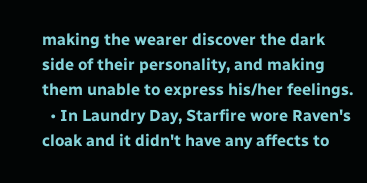making the wearer discover the dark side of their personality, and making them unable to express his/her feelings.
  • In Laundry Day, Starfire wore Raven's cloak and it didn't have any affects to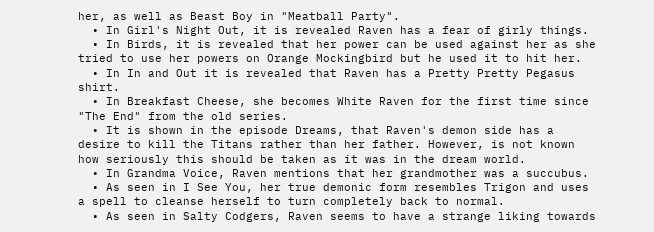her, as well as Beast Boy in "Meatball Party".
  • In Girl's Night Out, it is revealed Raven has a fear of girly things.
  • In Birds, it is revealed that her power can be used against her as she tried to use her powers on Orange Mockingbird but he used it to hit her.
  • In In and Out it is revealed that Raven has a Pretty Pretty Pegasus shirt.
  • In Breakfast Cheese, she becomes White Raven for the first time since "The End" from the old series.
  • It is shown in the episode Dreams, that Raven's demon side has a desire to kill the Titans rather than her father. However, is not known how seriously this should be taken as it was in the dream world.
  • In Grandma Voice, Raven mentions that her grandmother was a succubus.
  • As seen in I See You, her true demonic form resembles Trigon and uses a spell to cleanse herself to turn completely back to normal.
  • As seen in Salty Codgers, Raven seems to have a strange liking towards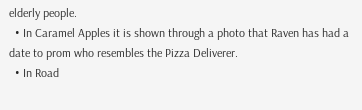elderly people.
  • In Caramel Apples it is shown through a photo that Raven has had a date to prom who resembles the Pizza Deliverer.
  • In Road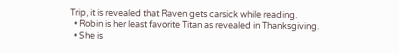Trip, it is revealed that Raven gets carsick while reading.
  • Robin is her least favorite Titan as revealed in Thanksgiving.
  • She is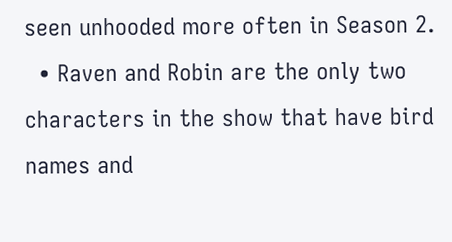seen unhooded more often in Season 2.
  • Raven and Robin are the only two characters in the show that have bird names and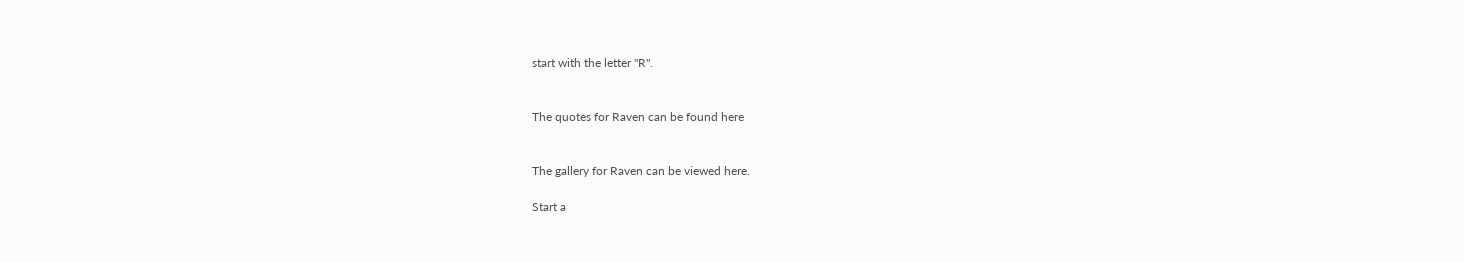start with the letter "R".


The quotes for Raven can be found here


The gallery for Raven can be viewed here.

Start a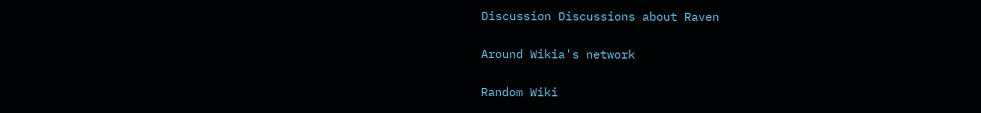Discussion Discussions about Raven

Around Wikia's network

Random Wiki